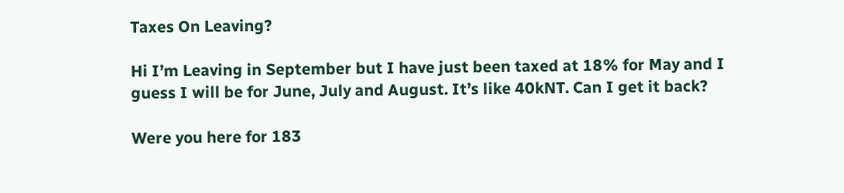Taxes On Leaving?

Hi I’m Leaving in September but I have just been taxed at 18% for May and I guess I will be for June, July and August. It’s like 40kNT. Can I get it back?

Were you here for 183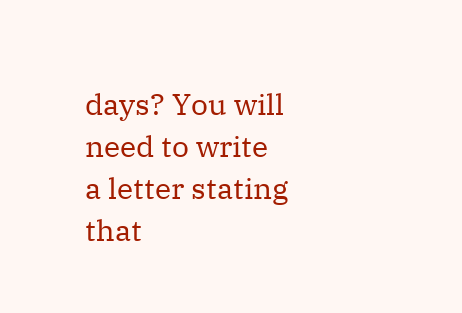days? You will need to write a letter stating that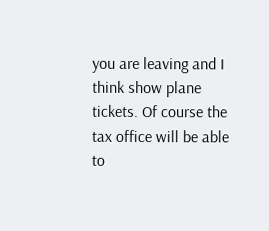you are leaving and I think show plane tickets. Of course the tax office will be able to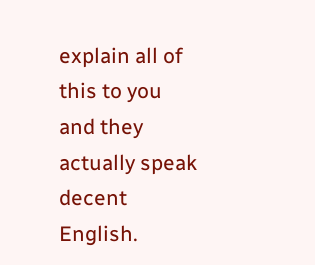explain all of this to you and they actually speak decent English.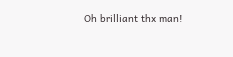Oh brilliant thx man!